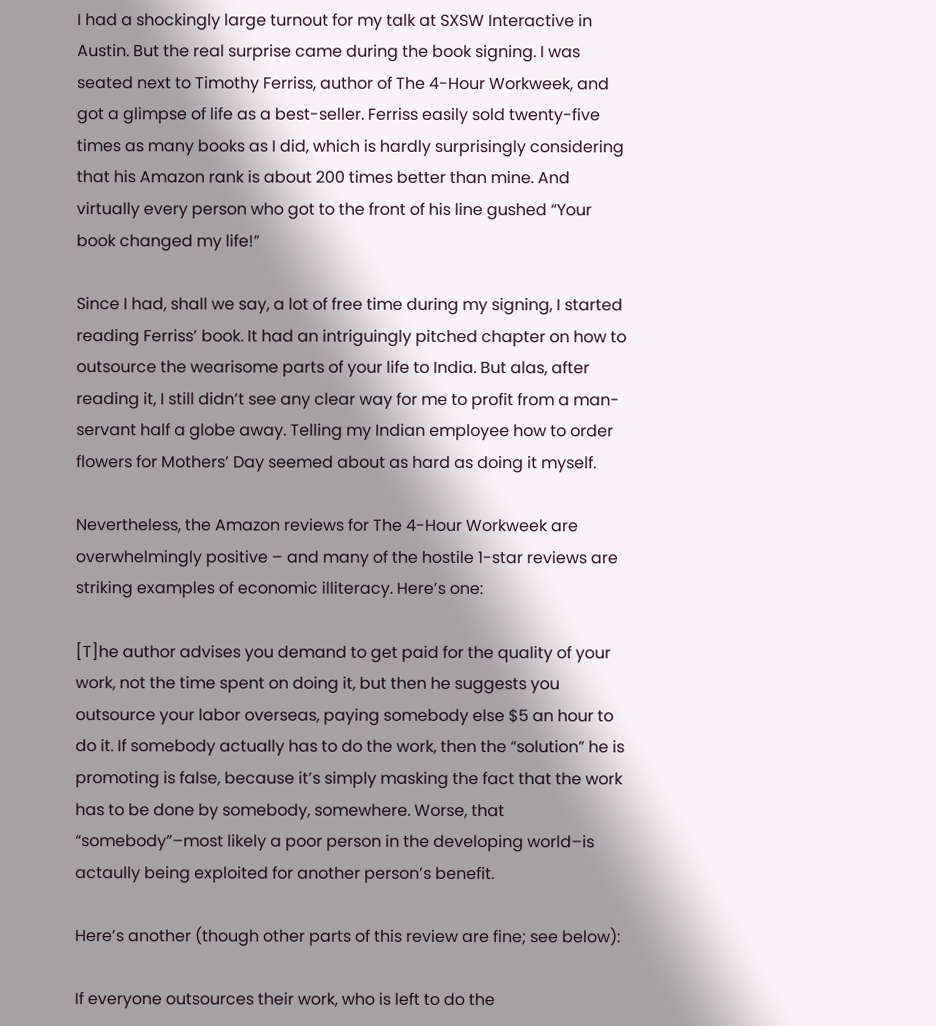I had a shockingly large turnout for my talk at SXSW Interactive in Austin. But the real surprise came during the book signing. I was seated next to Timothy Ferriss, author of The 4-Hour Workweek, and got a glimpse of life as a best-seller. Ferriss easily sold twenty-five times as many books as I did, which is hardly surprisingly considering that his Amazon rank is about 200 times better than mine. And virtually every person who got to the front of his line gushed “Your book changed my life!”

Since I had, shall we say, a lot of free time during my signing, I started reading Ferriss’ book. It had an intriguingly pitched chapter on how to outsource the wearisome parts of your life to India. But alas, after reading it, I still didn’t see any clear way for me to profit from a man-servant half a globe away. Telling my Indian employee how to order flowers for Mothers’ Day seemed about as hard as doing it myself.

Nevertheless, the Amazon reviews for The 4-Hour Workweek are overwhelmingly positive – and many of the hostile 1-star reviews are striking examples of economic illiteracy. Here’s one:

[T]he author advises you demand to get paid for the quality of your work, not the time spent on doing it, but then he suggests you outsource your labor overseas, paying somebody else $5 an hour to do it. If somebody actually has to do the work, then the “solution” he is promoting is false, because it’s simply masking the fact that the work has to be done by somebody, somewhere. Worse, that “somebody”–most likely a poor person in the developing world–is actaully being exploited for another person’s benefit.

Here’s another (though other parts of this review are fine; see below):

If everyone outsources their work, who is left to do the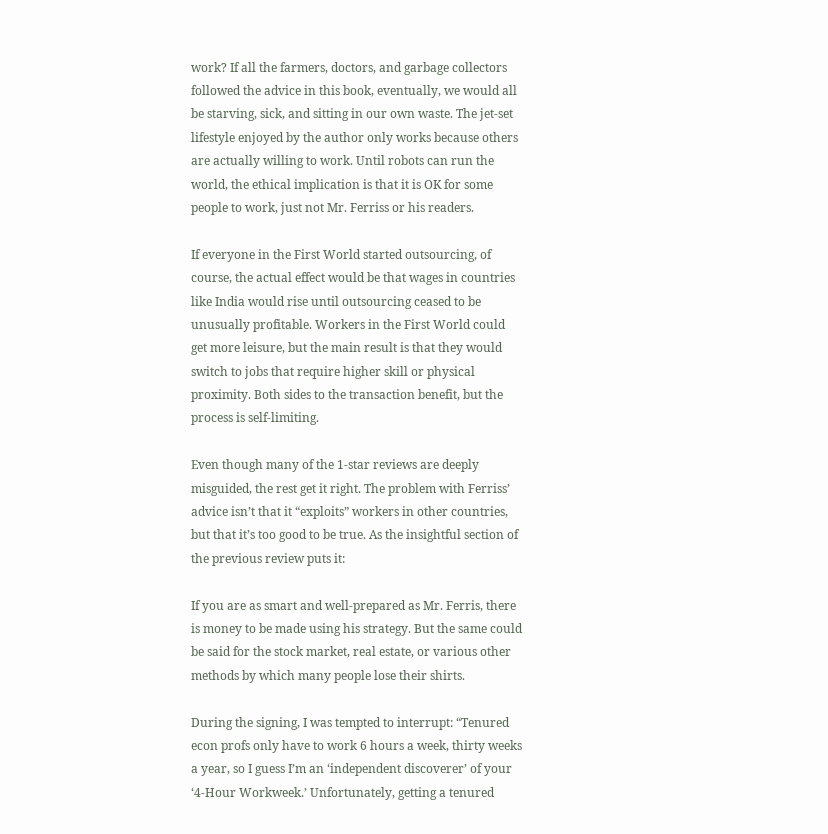work? If all the farmers, doctors, and garbage collectors followed the advice in this book, eventually, we would all be starving, sick, and sitting in our own waste. The jet-set lifestyle enjoyed by the author only works because others are actually willing to work. Until robots can run the world, the ethical implication is that it is OK for some people to work, just not Mr. Ferriss or his readers.

If everyone in the First World started outsourcing, of course, the actual effect would be that wages in countries like India would rise until outsourcing ceased to be unusually profitable. Workers in the First World could get more leisure, but the main result is that they would switch to jobs that require higher skill or physical proximity. Both sides to the transaction benefit, but the process is self-limiting.

Even though many of the 1-star reviews are deeply misguided, the rest get it right. The problem with Ferriss’ advice isn’t that it “exploits” workers in other countries, but that it’s too good to be true. As the insightful section of the previous review puts it:

If you are as smart and well-prepared as Mr. Ferris, there is money to be made using his strategy. But the same could be said for the stock market, real estate, or various other methods by which many people lose their shirts.

During the signing, I was tempted to interrupt: “Tenured econ profs only have to work 6 hours a week, thirty weeks a year, so I guess I’m an ‘independent discoverer’ of your ‘4-Hour Workweek.’ Unfortunately, getting a tenured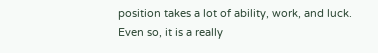position takes a lot of ability, work, and luck. Even so, it is a really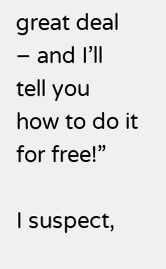great deal – and I’ll tell you how to do it for free!”

I suspect,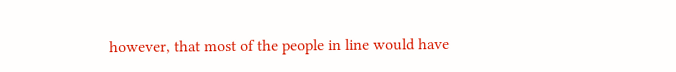however, that most of the people in line would have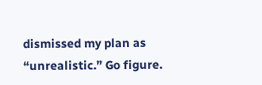dismissed my plan as “unrealistic.” Go figure.